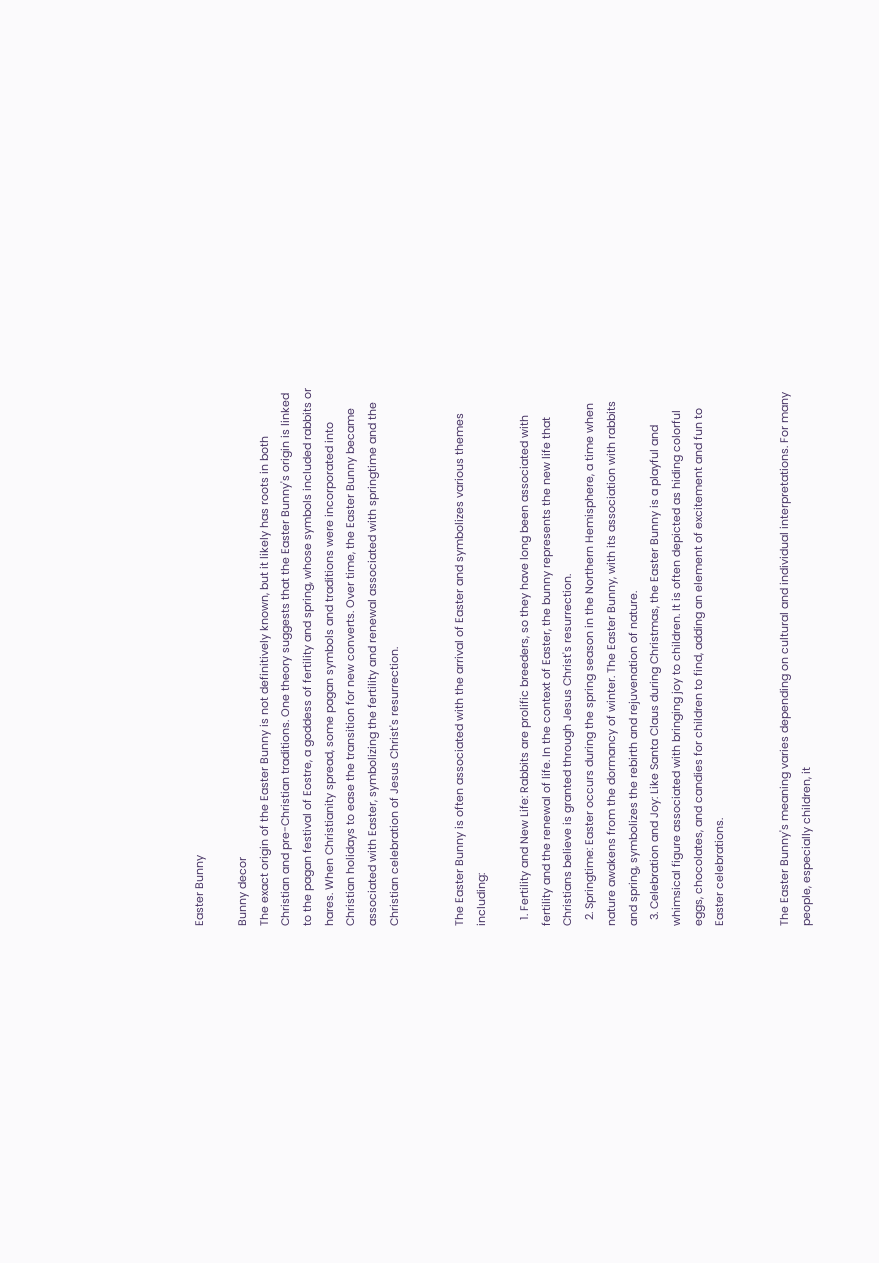Easter Bunny

Bunny decor
The exact origin of the Easter Bunny is not definitively known, but it likely has roots in both Christian and pre-Christian traditions. One theory suggests that the Easter Bunny's origin is linked to the pagan festival of Eostre, a goddess of fertility and spring, whose symbols included rabbits or hares. When Christianity spread, some pagan symbols and traditions were incorporated into Christian holidays to ease the transition for new converts. Over time, the Easter Bunny became associated with Easter, symbolizing the fertility and renewal associated with springtime and the Christian celebration of Jesus Christ's resurrection.


The Easter Bunny is often associated with the arrival of Easter and symbolizes various themes including:

  1. Fertility and New Life: Rabbits are prolific breeders, so they have long been associated with fertility and the renewal of life. In the context of Easter, the bunny represents the new life that Christians believe is granted through Jesus Christ's resurrection.
  2. Springtime: Easter occurs during the spring season in the Northern Hemisphere, a time when nature awakens from the dormancy of winter. The Easter Bunny, with its association with rabbits and spring, symbolizes the rebirth and rejuvenation of nature.
  3. Celebration and Joy: Like Santa Claus during Christmas, the Easter Bunny is a playful and whimsical figure associated with bringing joy to children. It is often depicted as hiding colorful eggs, chocolates, and candies for children to find, adding an element of excitement and fun to Easter celebrations.


The Easter Bunny's meaning varies depending on cultural and individual interpretations. For many people, especially children, it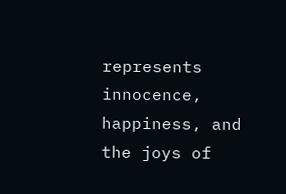represents innocence, happiness, and the joys of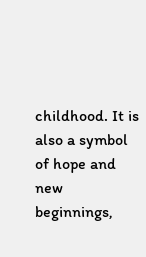childhood. It is also a symbol of hope and new beginnings,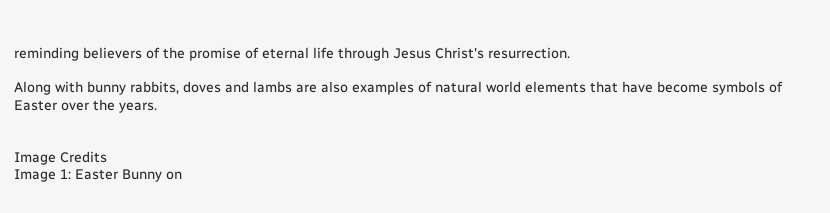reminding believers of the promise of eternal life through Jesus Christ's resurrection.

Along with bunny rabbits, doves and lambs are also examples of natural world elements that have become symbols of Easter over the years.


Image Credits
Image 1: Easter Bunny on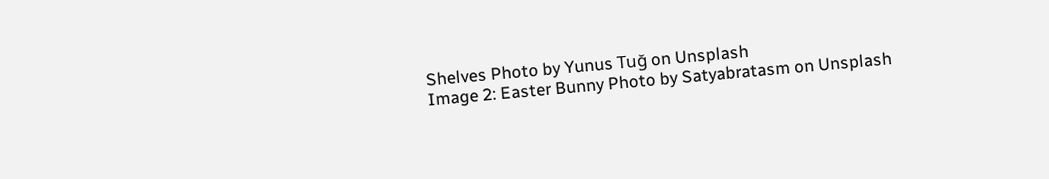Shelves Photo by Yunus Tuğ on Unsplash
Image 2: Easter Bunny Photo by Satyabratasm on Unsplash